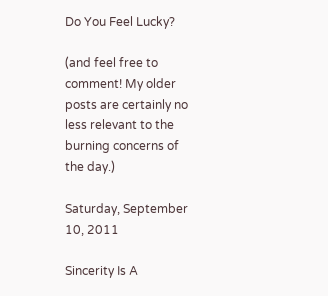Do You Feel Lucky?

(and feel free to comment! My older posts are certainly no less relevant to the burning concerns of the day.)

Saturday, September 10, 2011

Sincerity Is A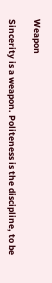Weapon

Sincerity is a weapon. Politeness is the discipline, to be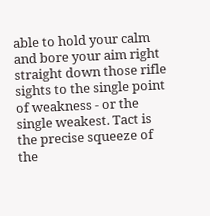able to hold your calm and bore your aim right straight down those rifle sights to the single point of weakness - or the single weakest. Tact is the precise squeeze of the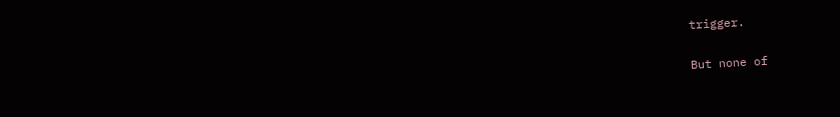trigger.

But none of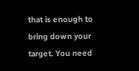that is enough to bring down your target. You need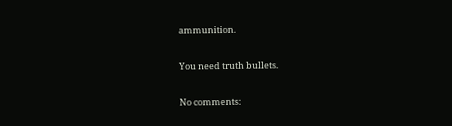ammunition.

You need truth bullets.

No comments: